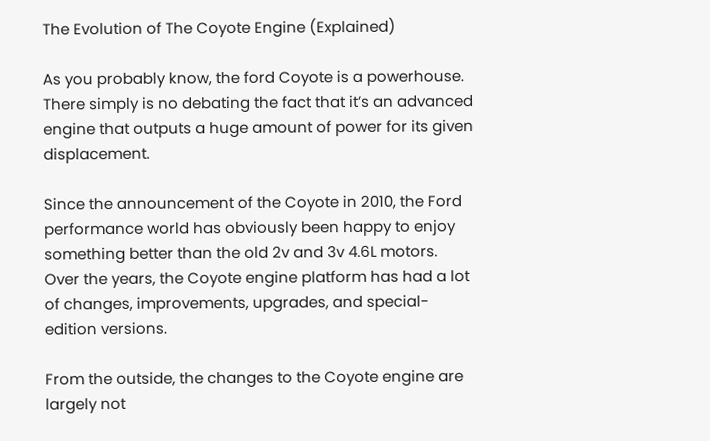The Evolution of The Coyote Engine (Explained)

As you probably know, the ford Coyote is a powerhouse. There simply is no debating the fact that it’s an advanced engine that outputs a huge amount of power for its given displacement.

Since the announcement of the Coyote in 2010, the Ford performance world has obviously been happy to enjoy something better than the old 2v and 3v 4.6L motors. Over the years, the Coyote engine platform has had a lot of changes, improvements, upgrades, and special-edition versions.

From the outside, the changes to the Coyote engine are largely not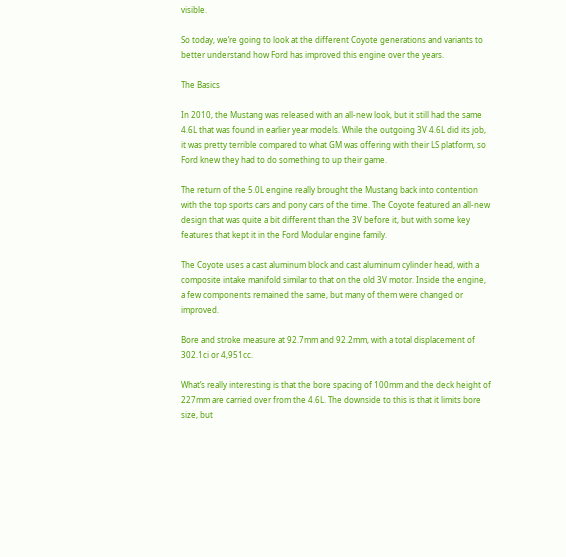visible.

So today, we’re going to look at the different Coyote generations and variants to better understand how Ford has improved this engine over the years.

The Basics

In 2010, the Mustang was released with an all-new look, but it still had the same 4.6L that was found in earlier year models. While the outgoing 3V 4.6L did its job, it was pretty terrible compared to what GM was offering with their LS platform, so Ford knew they had to do something to up their game.

The return of the 5.0L engine really brought the Mustang back into contention with the top sports cars and pony cars of the time. The Coyote featured an all-new design that was quite a bit different than the 3V before it, but with some key features that kept it in the Ford Modular engine family.

The Coyote uses a cast aluminum block and cast aluminum cylinder head, with a composite intake manifold similar to that on the old 3V motor. Inside the engine, a few components remained the same, but many of them were changed or improved.

Bore and stroke measure at 92.7mm and 92.2mm, with a total displacement of 302.1ci or 4,951cc.

What’s really interesting is that the bore spacing of 100mm and the deck height of 227mm are carried over from the 4.6L. The downside to this is that it limits bore size, but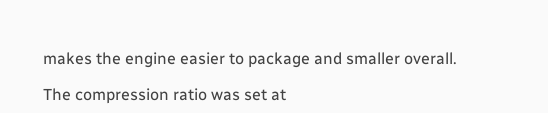makes the engine easier to package and smaller overall.

The compression ratio was set at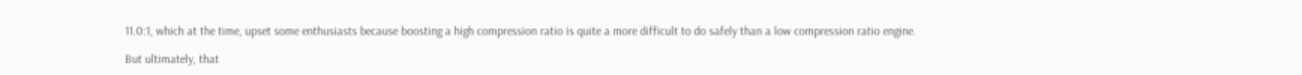11.0:1, which at the time, upset some enthusiasts because boosting a high compression ratio is quite a more difficult to do safely than a low compression ratio engine.

But ultimately, that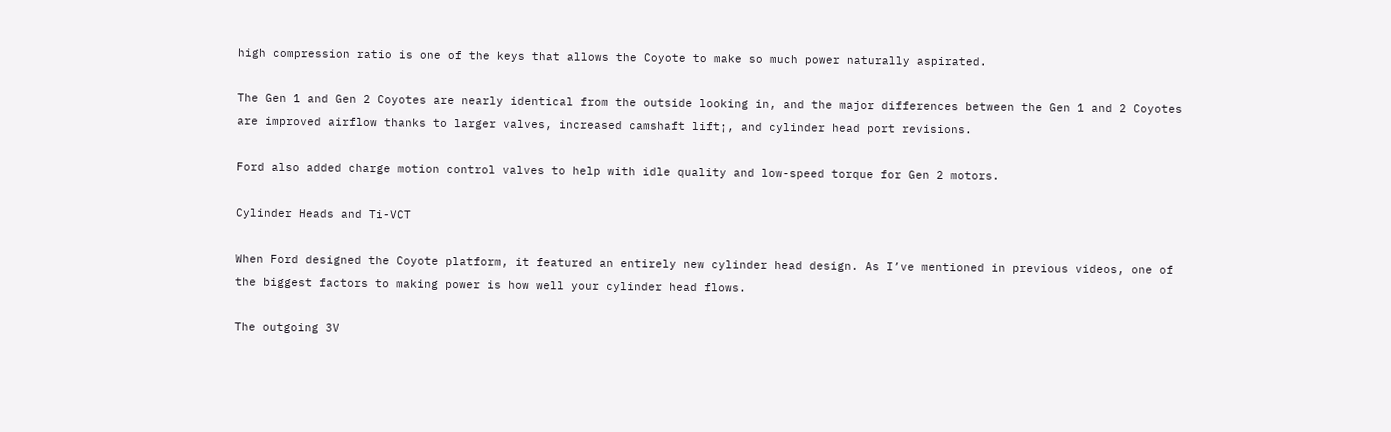high compression ratio is one of the keys that allows the Coyote to make so much power naturally aspirated.

The Gen 1 and Gen 2 Coyotes are nearly identical from the outside looking in, and the major differences between the Gen 1 and 2 Coyotes are improved airflow thanks to larger valves, increased camshaft lift¡, and cylinder head port revisions.

Ford also added charge motion control valves to help with idle quality and low-speed torque for Gen 2 motors.

Cylinder Heads and Ti-VCT

When Ford designed the Coyote platform, it featured an entirely new cylinder head design. As I’ve mentioned in previous videos, one of the biggest factors to making power is how well your cylinder head flows.

The outgoing 3V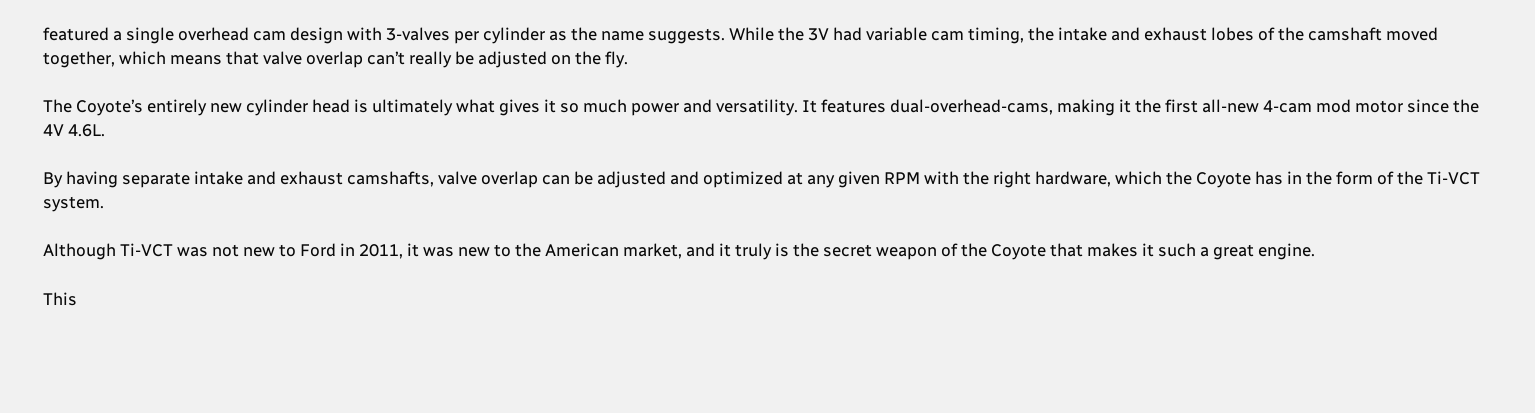featured a single overhead cam design with 3-valves per cylinder as the name suggests. While the 3V had variable cam timing, the intake and exhaust lobes of the camshaft moved together, which means that valve overlap can’t really be adjusted on the fly.

The Coyote’s entirely new cylinder head is ultimately what gives it so much power and versatility. It features dual-overhead-cams, making it the first all-new 4-cam mod motor since the 4V 4.6L.

By having separate intake and exhaust camshafts, valve overlap can be adjusted and optimized at any given RPM with the right hardware, which the Coyote has in the form of the Ti-VCT system.

Although Ti-VCT was not new to Ford in 2011, it was new to the American market, and it truly is the secret weapon of the Coyote that makes it such a great engine.

This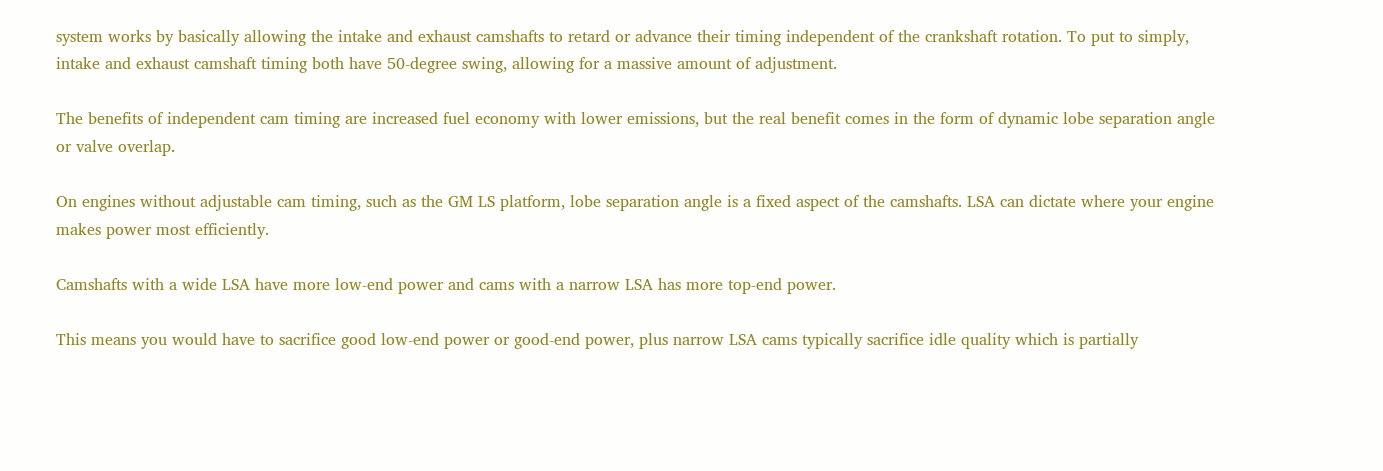system works by basically allowing the intake and exhaust camshafts to retard or advance their timing independent of the crankshaft rotation. To put to simply, intake and exhaust camshaft timing both have 50-degree swing, allowing for a massive amount of adjustment.

The benefits of independent cam timing are increased fuel economy with lower emissions, but the real benefit comes in the form of dynamic lobe separation angle or valve overlap.

On engines without adjustable cam timing, such as the GM LS platform, lobe separation angle is a fixed aspect of the camshafts. LSA can dictate where your engine makes power most efficiently.

Camshafts with a wide LSA have more low-end power and cams with a narrow LSA has more top-end power.

This means you would have to sacrifice good low-end power or good-end power, plus narrow LSA cams typically sacrifice idle quality which is partially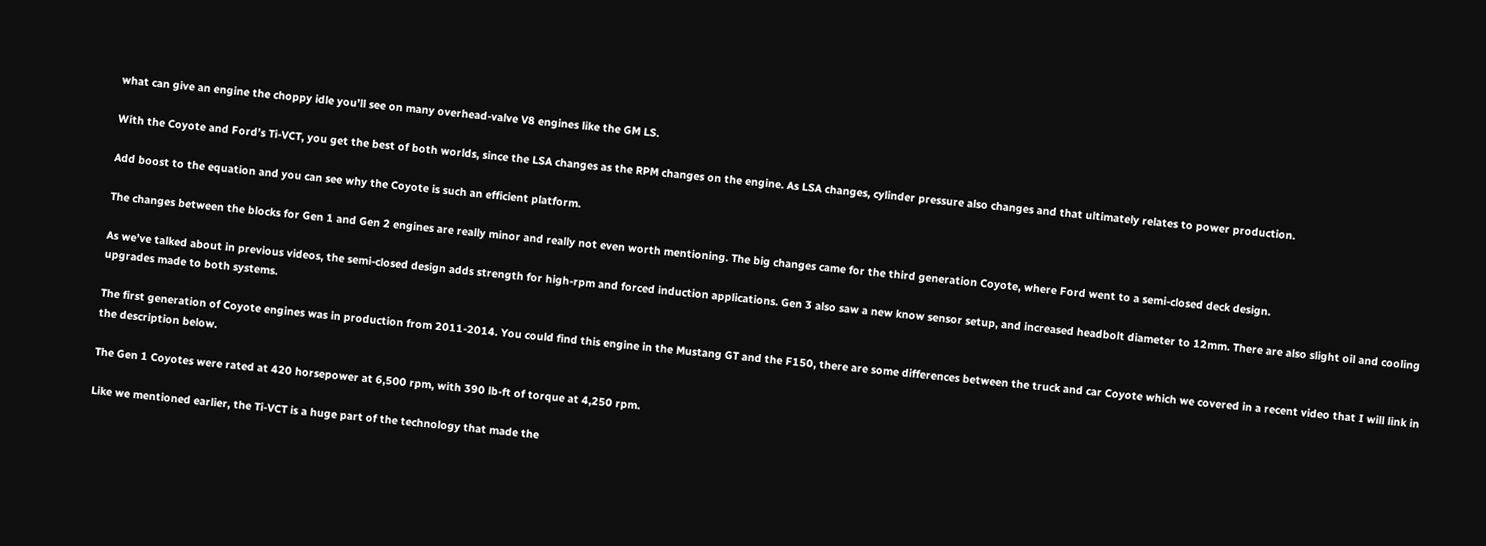what can give an engine the choppy idle you’ll see on many overhead-valve V8 engines like the GM LS.

With the Coyote and Ford’s Ti-VCT, you get the best of both worlds, since the LSA changes as the RPM changes on the engine. As LSA changes, cylinder pressure also changes and that ultimately relates to power production.

Add boost to the equation and you can see why the Coyote is such an efficient platform.

The changes between the blocks for Gen 1 and Gen 2 engines are really minor and really not even worth mentioning. The big changes came for the third generation Coyote, where Ford went to a semi-closed deck design.

As we’ve talked about in previous videos, the semi-closed design adds strength for high-rpm and forced induction applications. Gen 3 also saw a new know sensor setup, and increased headbolt diameter to 12mm. There are also slight oil and cooling upgrades made to both systems.

The first generation of Coyote engines was in production from 2011-2014. You could find this engine in the Mustang GT and the F150, there are some differences between the truck and car Coyote which we covered in a recent video that I will link in the description below.

The Gen 1 Coyotes were rated at 420 horsepower at 6,500 rpm, with 390 lb-ft of torque at 4,250 rpm.

Like we mentioned earlier, the Ti-VCT is a huge part of the technology that made the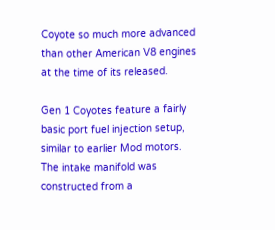Coyote so much more advanced than other American V8 engines at the time of its released.

Gen 1 Coyotes feature a fairly basic port fuel injection setup, similar to earlier Mod motors. The intake manifold was constructed from a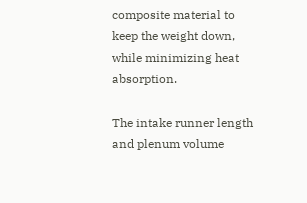composite material to keep the weight down, while minimizing heat absorption.

The intake runner length and plenum volume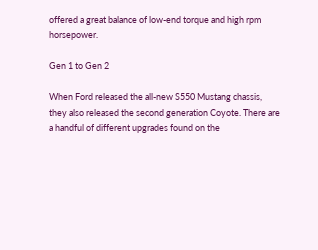offered a great balance of low-end torque and high rpm horsepower.

Gen 1 to Gen 2

When Ford released the all-new S550 Mustang chassis, they also released the second generation Coyote. There are a handful of different upgrades found on the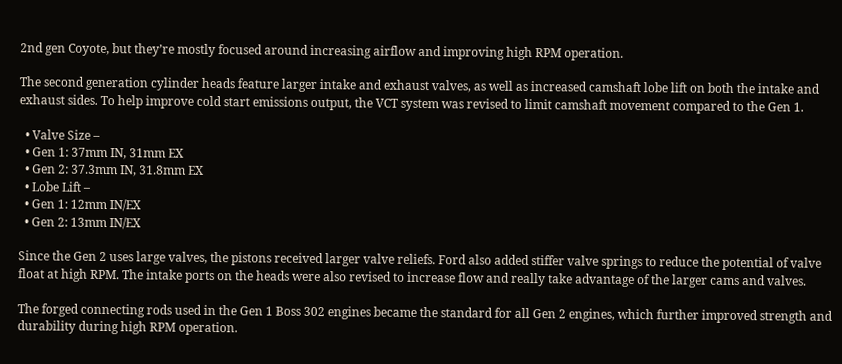2nd gen Coyote, but they’re mostly focused around increasing airflow and improving high RPM operation.

The second generation cylinder heads feature larger intake and exhaust valves, as well as increased camshaft lobe lift on both the intake and exhaust sides. To help improve cold start emissions output, the VCT system was revised to limit camshaft movement compared to the Gen 1.

  • Valve Size –
  • Gen 1: 37mm IN, 31mm EX
  • Gen 2: 37.3mm IN, 31.8mm EX
  • Lobe Lift –
  • Gen 1: 12mm IN/EX
  • Gen 2: 13mm IN/EX

Since the Gen 2 uses large valves, the pistons received larger valve reliefs. Ford also added stiffer valve springs to reduce the potential of valve float at high RPM. The intake ports on the heads were also revised to increase flow and really take advantage of the larger cams and valves.

The forged connecting rods used in the Gen 1 Boss 302 engines became the standard for all Gen 2 engines, which further improved strength and durability during high RPM operation.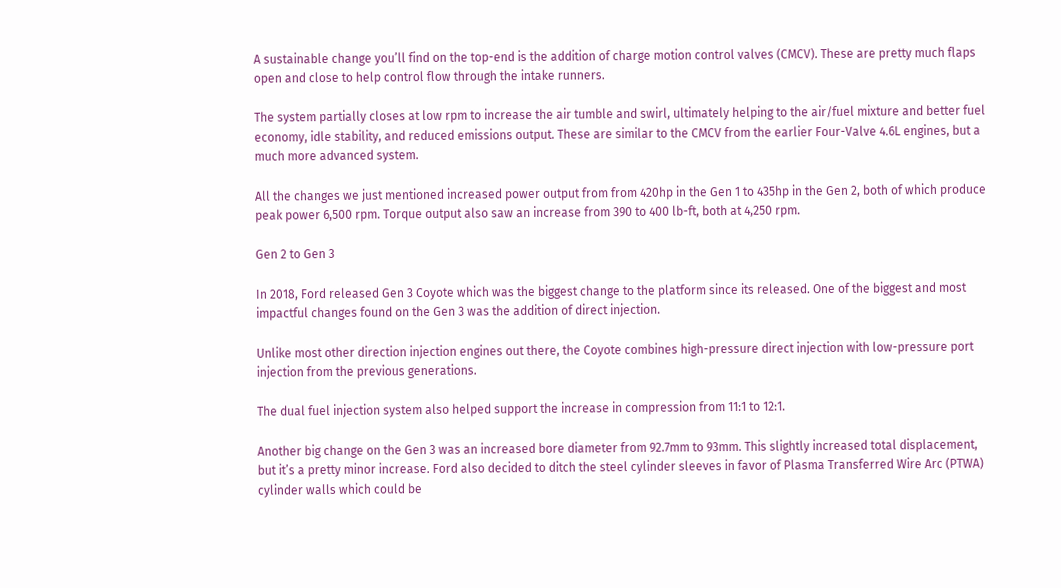A sustainable change you’ll find on the top-end is the addition of charge motion control valves (CMCV). These are pretty much flaps open and close to help control flow through the intake runners.

The system partially closes at low rpm to increase the air tumble and swirl, ultimately helping to the air/fuel mixture and better fuel economy, idle stability, and reduced emissions output. These are similar to the CMCV from the earlier Four-Valve 4.6L engines, but a much more advanced system.

All the changes we just mentioned increased power output from from 420hp in the Gen 1 to 435hp in the Gen 2, both of which produce peak power 6,500 rpm. Torque output also saw an increase from 390 to 400 lb-ft, both at 4,250 rpm.

Gen 2 to Gen 3

In 2018, Ford released Gen 3 Coyote which was the biggest change to the platform since its released. One of the biggest and most impactful changes found on the Gen 3 was the addition of direct injection.

Unlike most other direction injection engines out there, the Coyote combines high-pressure direct injection with low-pressure port injection from the previous generations.

The dual fuel injection system also helped support the increase in compression from 11:1 to 12:1.

Another big change on the Gen 3 was an increased bore diameter from 92.7mm to 93mm. This slightly increased total displacement, but it’s a pretty minor increase. Ford also decided to ditch the steel cylinder sleeves in favor of Plasma Transferred Wire Arc (PTWA) cylinder walls which could be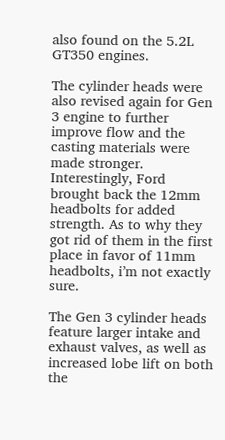also found on the 5.2L GT350 engines.

The cylinder heads were also revised again for Gen 3 engine to further improve flow and the casting materials were made stronger. Interestingly, Ford brought back the 12mm headbolts for added strength. As to why they got rid of them in the first place in favor of 11mm headbolts, i’m not exactly sure.

The Gen 3 cylinder heads feature larger intake and exhaust valves, as well as increased lobe lift on both the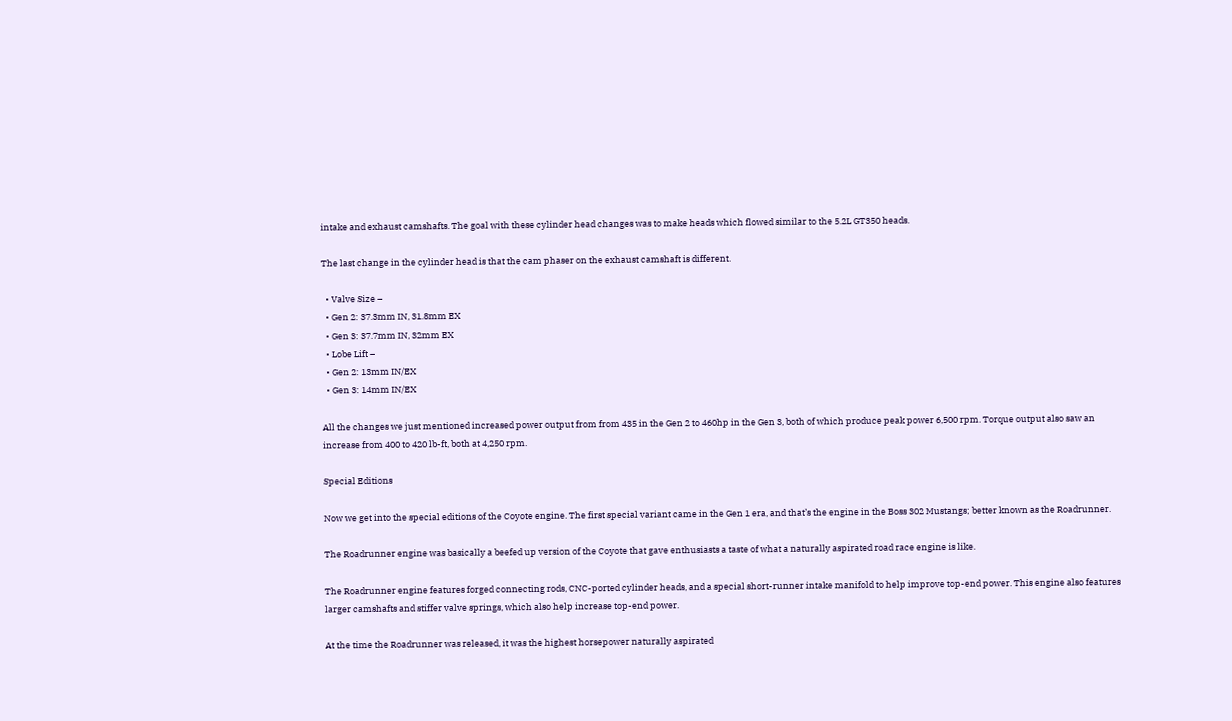intake and exhaust camshafts. The goal with these cylinder head changes was to make heads which flowed similar to the 5.2L GT350 heads.

The last change in the cylinder head is that the cam phaser on the exhaust camshaft is different.

  • Valve Size –
  • Gen 2: 37.3mm IN, 31.8mm EX
  • Gen 3: 37.7mm IN, 32mm EX
  • Lobe Lift –
  • Gen 2: 13mm IN/EX
  • Gen 3: 14mm IN/EX

All the changes we just mentioned increased power output from from 435 in the Gen 2 to 460hp in the Gen 3, both of which produce peak power 6,500 rpm. Torque output also saw an increase from 400 to 420 lb-ft, both at 4,250 rpm.

Special Editions

Now we get into the special editions of the Coyote engine. The first special variant came in the Gen 1 era, and that’s the engine in the Boss 302 Mustangs; better known as the Roadrunner.

The Roadrunner engine was basically a beefed up version of the Coyote that gave enthusiasts a taste of what a naturally aspirated road race engine is like.

The Roadrunner engine features forged connecting rods, CNC-ported cylinder heads, and a special short-runner intake manifold to help improve top-end power. This engine also features larger camshafts and stiffer valve springs, which also help increase top-end power.

At the time the Roadrunner was released, it was the highest horsepower naturally aspirated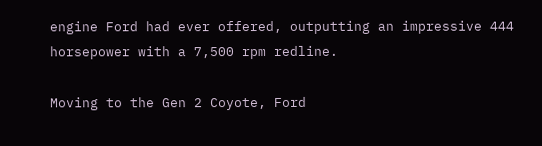engine Ford had ever offered, outputting an impressive 444 horsepower with a 7,500 rpm redline.

Moving to the Gen 2 Coyote, Ford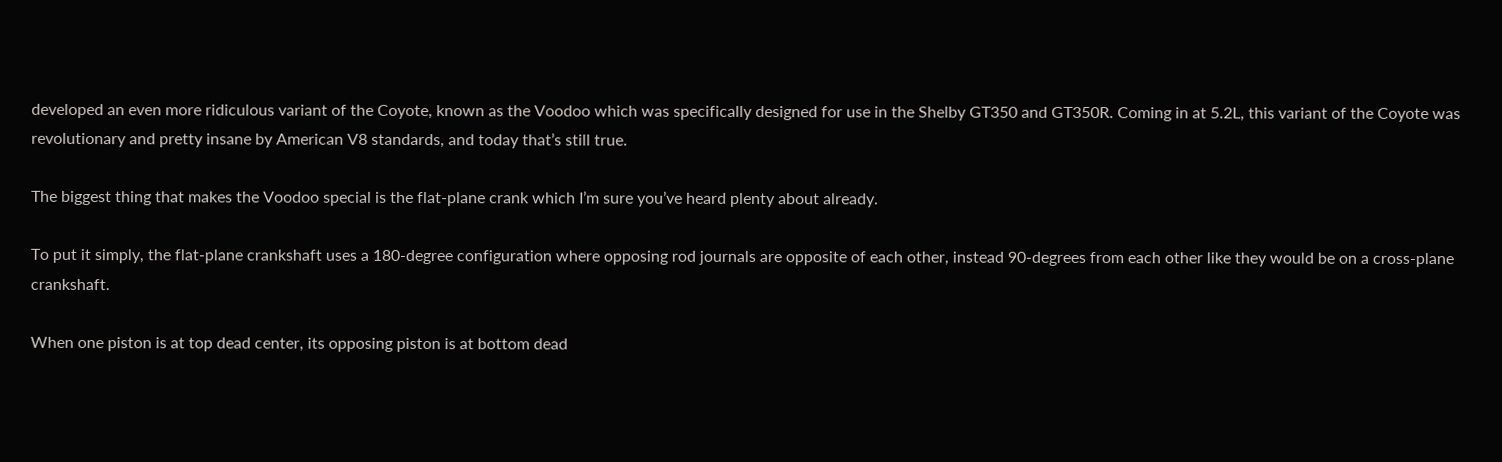developed an even more ridiculous variant of the Coyote, known as the Voodoo which was specifically designed for use in the Shelby GT350 and GT350R. Coming in at 5.2L, this variant of the Coyote was revolutionary and pretty insane by American V8 standards, and today that’s still true.

The biggest thing that makes the Voodoo special is the flat-plane crank which I’m sure you’ve heard plenty about already.

To put it simply, the flat-plane crankshaft uses a 180-degree configuration where opposing rod journals are opposite of each other, instead 90-degrees from each other like they would be on a cross-plane crankshaft.

When one piston is at top dead center, its opposing piston is at bottom dead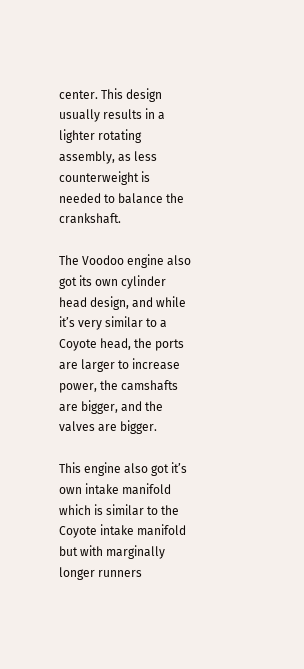center. This design usually results in a lighter rotating assembly, as less counterweight is needed to balance the crankshaft.

The Voodoo engine also got its own cylinder head design, and while it’s very similar to a Coyote head, the ports are larger to increase power, the camshafts are bigger, and the valves are bigger.

This engine also got it’s own intake manifold which is similar to the Coyote intake manifold but with marginally longer runners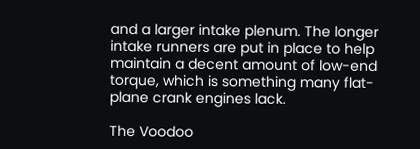and a larger intake plenum. The longer intake runners are put in place to help maintain a decent amount of low-end torque, which is something many flat-plane crank engines lack.

The Voodoo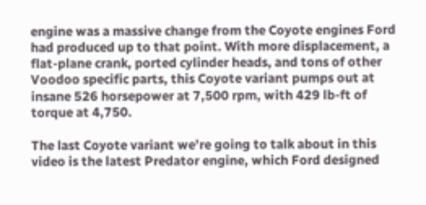engine was a massive change from the Coyote engines Ford had produced up to that point. With more displacement, a flat-plane crank, ported cylinder heads, and tons of other Voodoo specific parts, this Coyote variant pumps out at insane 526 horsepower at 7,500 rpm, with 429 lb-ft of torque at 4,750.

The last Coyote variant we’re going to talk about in this video is the latest Predator engine, which Ford designed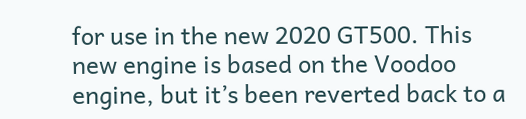for use in the new 2020 GT500. This new engine is based on the Voodoo engine, but it’s been reverted back to a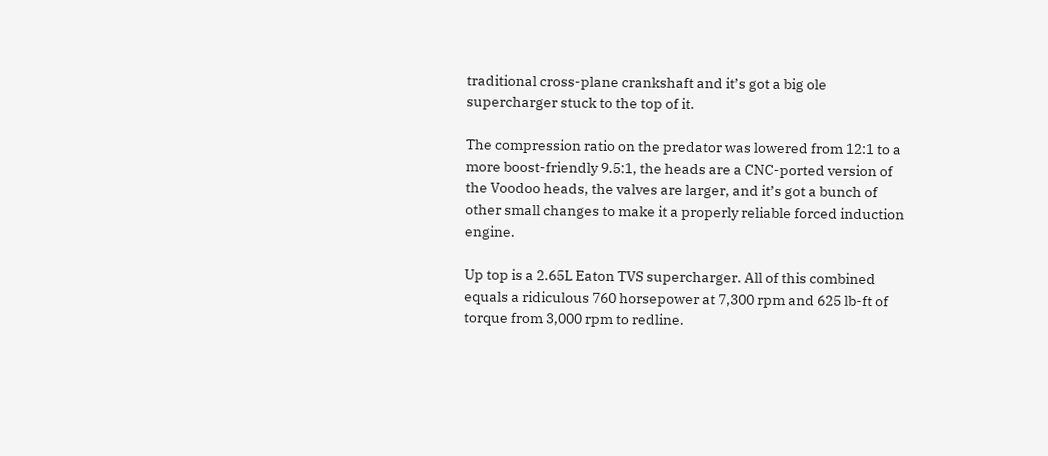traditional cross-plane crankshaft and it’s got a big ole supercharger stuck to the top of it.

The compression ratio on the predator was lowered from 12:1 to a more boost-friendly 9.5:1, the heads are a CNC-ported version of the Voodoo heads, the valves are larger, and it’s got a bunch of other small changes to make it a properly reliable forced induction engine.

Up top is a 2.65L Eaton TVS supercharger. All of this combined equals a ridiculous 760 horsepower at 7,300 rpm and 625 lb-ft of torque from 3,000 rpm to redline.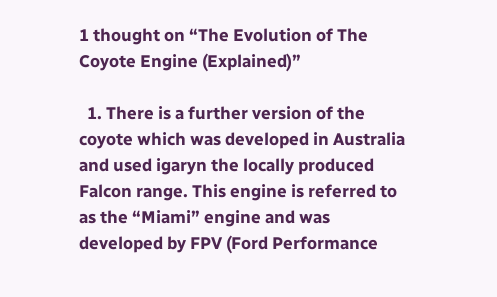1 thought on “The Evolution of The Coyote Engine (Explained)”

  1. There is a further version of the coyote which was developed in Australia and used igaryn the locally produced Falcon range. This engine is referred to as the “Miami” engine and was developed by FPV (Ford Performance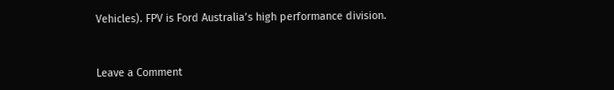Vehicles). FPV is Ford Australia’s high performance division.


Leave a Comment